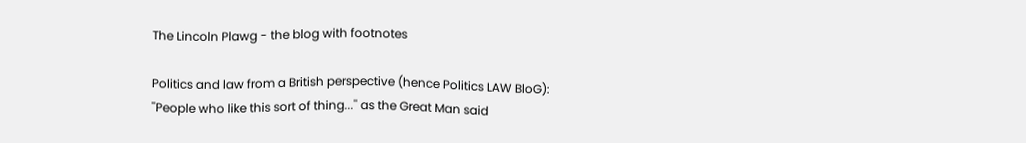The Lincoln Plawg - the blog with footnotes

Politics and law from a British perspective (hence Politics LAW BloG): ''People who like this sort of thing...'' as the Great Man said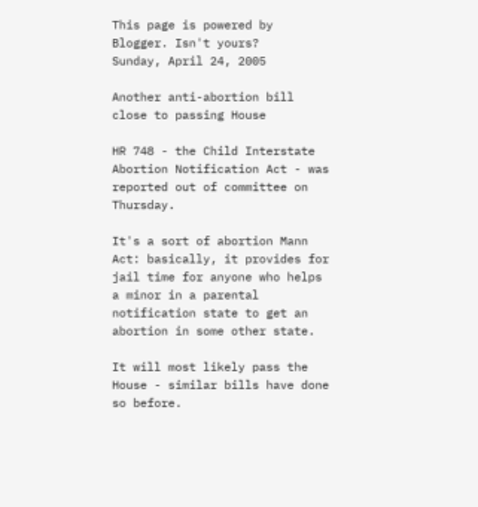This page is powered by Blogger. Isn't yours?
Sunday, April 24, 2005

Another anti-abortion bill close to passing House

HR 748 - the Child Interstate Abortion Notification Act - was reported out of committee on Thursday.

It's a sort of abortion Mann Act: basically, it provides for jail time for anyone who helps a minor in a parental notification state to get an abortion in some other state.

It will most likely pass the House - similar bills have done so before.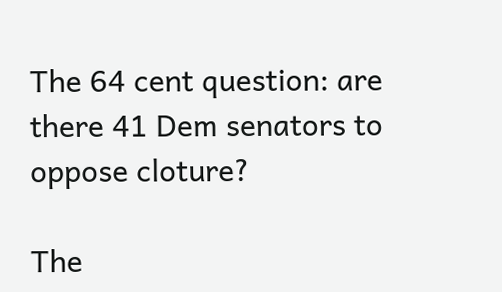The 64 cent question: are there 41 Dem senators to oppose cloture?

The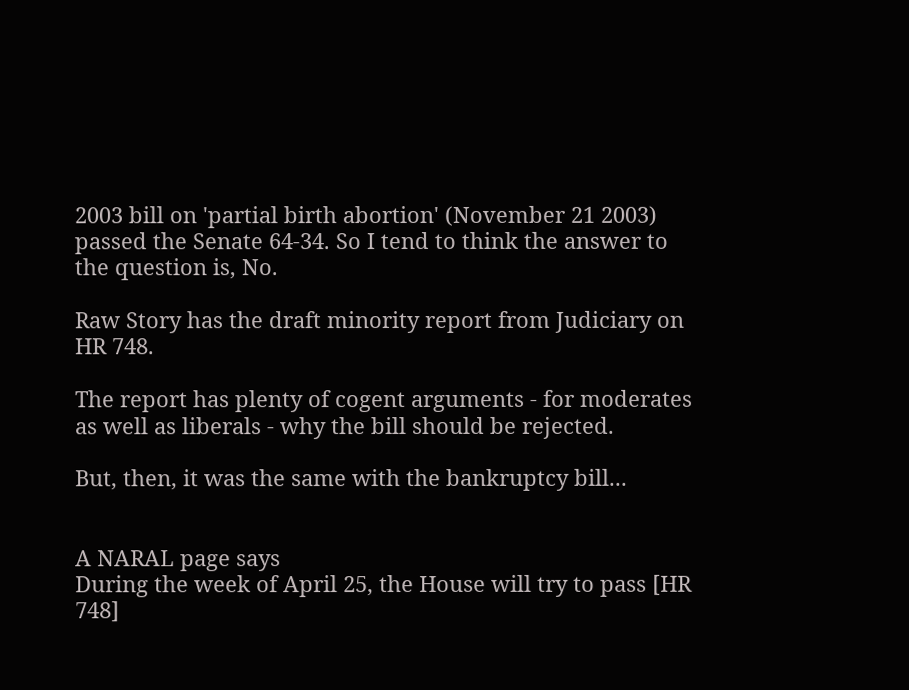2003 bill on 'partial birth abortion' (November 21 2003) passed the Senate 64-34. So I tend to think the answer to the question is, No.

Raw Story has the draft minority report from Judiciary on HR 748.

The report has plenty of cogent arguments - for moderates as well as liberals - why the bill should be rejected.

But, then, it was the same with the bankruptcy bill...


A NARAL page says
During the week of April 25, the House will try to pass [HR 748]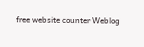free website counter Weblog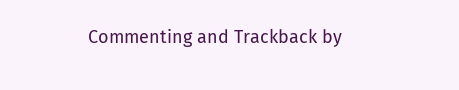Commenting and Trackback by